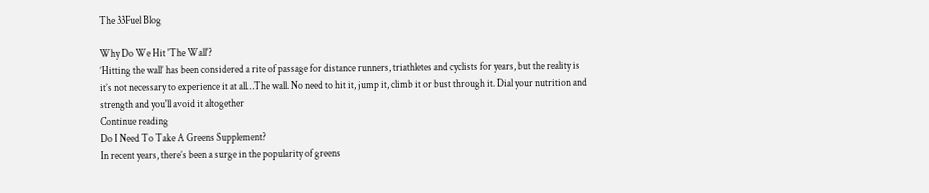The 33Fuel Blog

Why Do We Hit 'The Wall'?
’Hitting the wall’ has been considered a rite of passage for distance runners, triathletes and cyclists for years, but the reality is it’s not necessary to experience it at all…The wall. No need to hit it, jump it, climb it or bust through it. Dial your nutrition and strength and you'll avoid it altogether
Continue reading
Do I Need To Take A Greens Supplement?
In recent years, there’s been a surge in the popularity of greens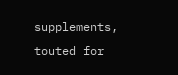supplements, touted for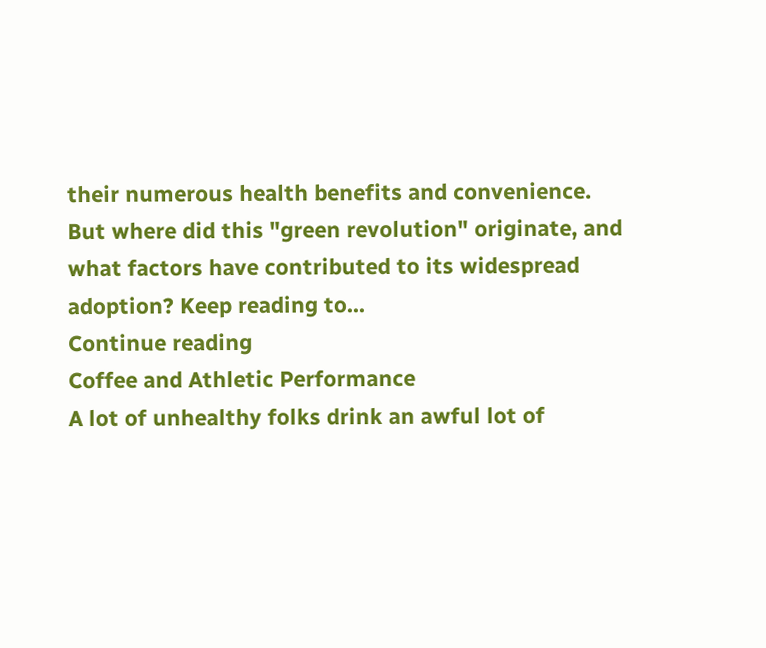their numerous health benefits and convenience. But where did this "green revolution" originate, and what factors have contributed to its widespread adoption? Keep reading to...
Continue reading
Coffee and Athletic Performance
A lot of unhealthy folks drink an awful lot of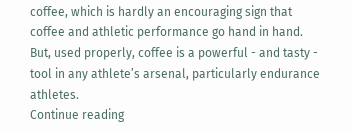coffee, which is hardly an encouraging sign that coffee and athletic performance go hand in hand. But, used properly, coffee is a powerful - and tasty - tool in any athlete’s arsenal, particularly endurance athletes.
Continue reading